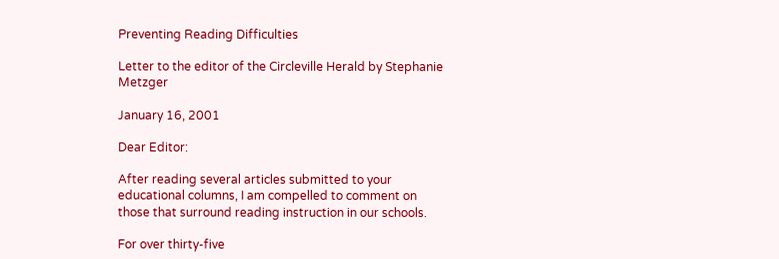Preventing Reading Difficulties

Letter to the editor of the Circleville Herald by Stephanie Metzger

January 16, 2001

Dear Editor:

After reading several articles submitted to your educational columns, I am compelled to comment on those that surround reading instruction in our schools.

For over thirty-five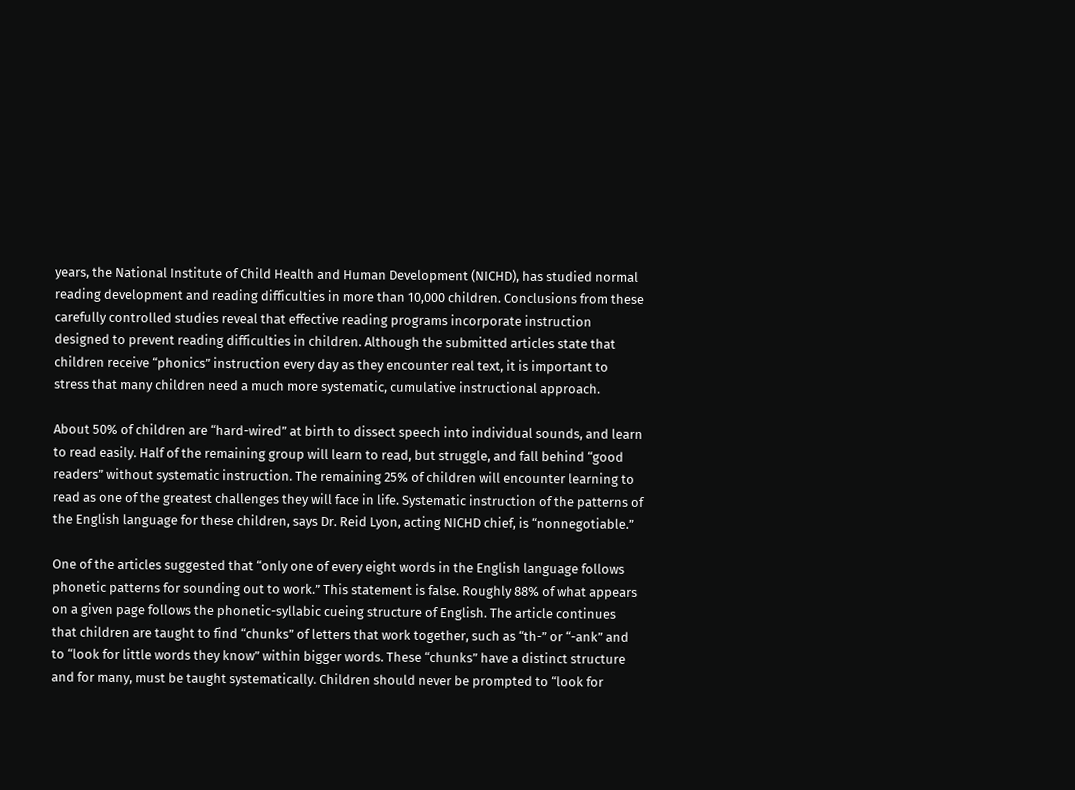years, the National Institute of Child Health and Human Development (NICHD), has studied normal reading development and reading difficulties in more than 10,000 children. Conclusions from these carefully controlled studies reveal that effective reading programs incorporate instruction designed to prevent reading difficulties in children. Although the submitted articles state that children receive “phonics” instruction every day as they encounter real text, it is important to stress that many children need a much more systematic, cumulative instructional approach.

About 50% of children are “hard-wired” at birth to dissect speech into individual sounds, and learn to read easily. Half of the remaining group will learn to read, but struggle, and fall behind “good readers” without systematic instruction. The remaining 25% of children will encounter learning to read as one of the greatest challenges they will face in life. Systematic instruction of the patterns of the English language for these children, says Dr. Reid Lyon, acting NICHD chief, is “nonnegotiable.”

One of the articles suggested that “only one of every eight words in the English language follows phonetic patterns for sounding out to work.” This statement is false. Roughly 88% of what appears on a given page follows the phonetic-syllabic cueing structure of English. The article continues that children are taught to find “chunks” of letters that work together, such as “th-” or “-ank” and to “look for little words they know” within bigger words. These “chunks” have a distinct structure and for many, must be taught systematically. Children should never be prompted to “look for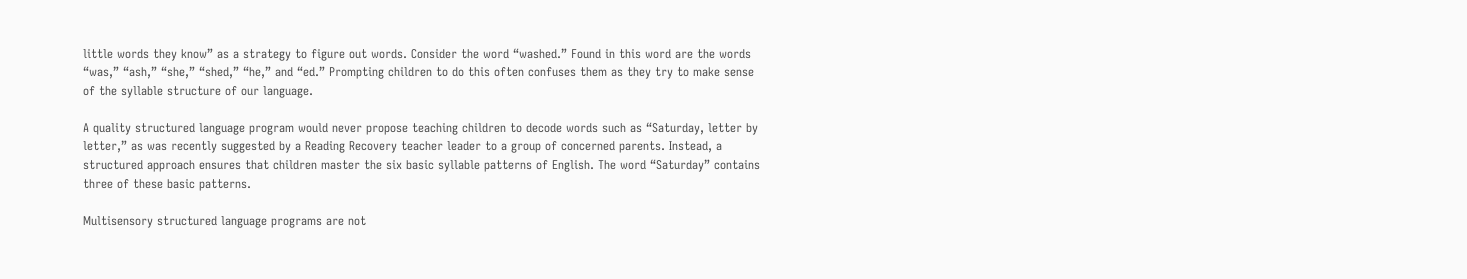little words they know” as a strategy to figure out words. Consider the word “washed.” Found in this word are the words “was,” “ash,” “she,” “shed,” “he,” and “ed.” Prompting children to do this often confuses them as they try to make sense of the syllable structure of our language.

A quality structured language program would never propose teaching children to decode words such as “Saturday, letter by letter,” as was recently suggested by a Reading Recovery teacher leader to a group of concerned parents. Instead, a structured approach ensures that children master the six basic syllable patterns of English. The word “Saturday” contains three of these basic patterns.

Multisensory structured language programs are not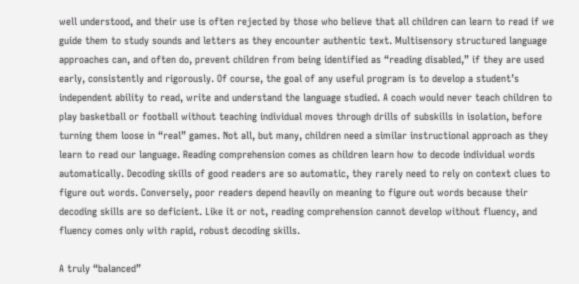well understood, and their use is often rejected by those who believe that all children can learn to read if we guide them to study sounds and letters as they encounter authentic text. Multisensory structured language approaches can, and often do, prevent children from being identified as “reading disabled,” if they are used early, consistently and rigorously. Of course, the goal of any useful program is to develop a student’s independent ability to read, write and understand the language studied. A coach would never teach children to play basketball or football without teaching individual moves through drills of subskills in isolation, before turning them loose in “real” games. Not all, but many, children need a similar instructional approach as they learn to read our language. Reading comprehension comes as children learn how to decode individual words automatically. Decoding skills of good readers are so automatic, they rarely need to rely on context clues to figure out words. Conversely, poor readers depend heavily on meaning to figure out words because their decoding skills are so deficient. Like it or not, reading comprehension cannot develop without fluency, and fluency comes only with rapid, robust decoding skills.

A truly “balanced”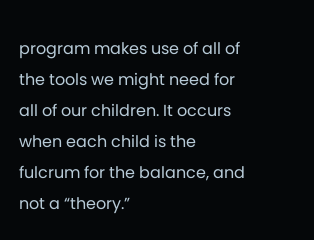program makes use of all of the tools we might need for all of our children. It occurs when each child is the fulcrum for the balance, and not a “theory.”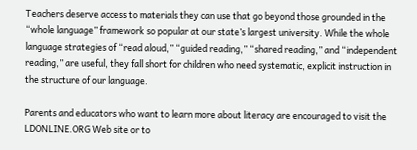Teachers deserve access to materials they can use that go beyond those grounded in the “whole language” framework so popular at our state’s largest university. While the whole language strategies of “read aloud,” “guided reading,” “shared reading,” and “independent reading,” are useful, they fall short for children who need systematic, explicit instruction in the structure of our language.

Parents and educators who want to learn more about literacy are encouraged to visit the LDONLINE.ORG Web site or to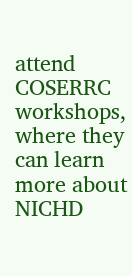attend COSERRC workshops, where they can learn more about NICHD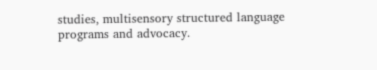studies, multisensory structured language programs and advocacy.